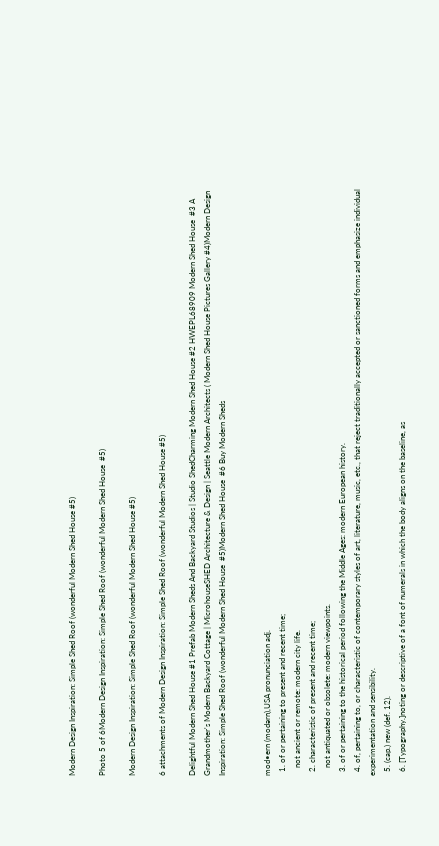Modern Design Inspiration: Simple Shed Roof (wonderful Modern Shed House #5)

Photo 5 of 6Modern Design Inspiration: Simple Shed Roof (wonderful Modern Shed House  #5)

Modern Design Inspiration: Simple Shed Roof (wonderful Modern Shed House #5)

6 attachments of Modern Design Inspiration: Simple Shed Roof (wonderful Modern Shed House #5)

Delightful Modern Shed House #1 Prefab Modern Sheds And Backyard Studios | Studio ShedCharming Modern Shed House #2 HWEPL68909 Modern Shed House  #3 A Grandmother's Modern Backyard Cottage | MicrohouseSHED Architecture & Design | Seattle Modern Architects ( Modern Shed House Pictures Gallery #4)Modern Design Inspiration: Simple Shed Roof (wonderful Modern Shed House  #5)Modern Shed House  #6 Buy Modern Sheds


mod•ern (modərn),USA pronunciation adj.
  1. of or pertaining to present and recent time;
    not ancient or remote: modern city life.
  2. characteristic of present and recent time;
    not antiquated or obsolete: modern viewpoints.
  3. of or pertaining to the historical period following the Middle Ages: modern European history.
  4. of, pertaining to, or characteristic of contemporary styles of art, literature, music, etc., that reject traditionally accepted or sanctioned forms and emphasize individual experimentation and sensibility.
  5. (cap.) new (def. 12).
  6. [Typography.]noting or descriptive of a font of numerals in which the body aligns on the baseline, as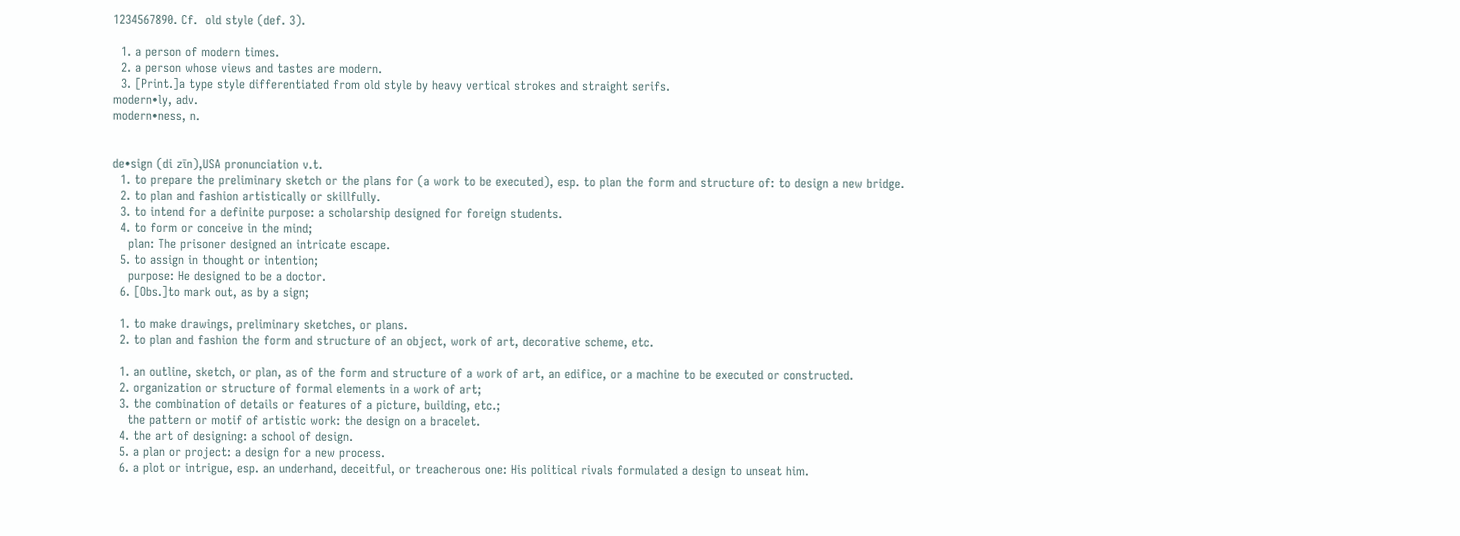1234567890. Cf.  old style (def. 3).

  1. a person of modern times.
  2. a person whose views and tastes are modern.
  3. [Print.]a type style differentiated from old style by heavy vertical strokes and straight serifs.
modern•ly, adv.
modern•ness, n.


de•sign (di zīn),USA pronunciation v.t.
  1. to prepare the preliminary sketch or the plans for (a work to be executed), esp. to plan the form and structure of: to design a new bridge.
  2. to plan and fashion artistically or skillfully.
  3. to intend for a definite purpose: a scholarship designed for foreign students.
  4. to form or conceive in the mind;
    plan: The prisoner designed an intricate escape.
  5. to assign in thought or intention;
    purpose: He designed to be a doctor.
  6. [Obs.]to mark out, as by a sign;

  1. to make drawings, preliminary sketches, or plans.
  2. to plan and fashion the form and structure of an object, work of art, decorative scheme, etc.

  1. an outline, sketch, or plan, as of the form and structure of a work of art, an edifice, or a machine to be executed or constructed.
  2. organization or structure of formal elements in a work of art;
  3. the combination of details or features of a picture, building, etc.;
    the pattern or motif of artistic work: the design on a bracelet.
  4. the art of designing: a school of design.
  5. a plan or project: a design for a new process.
  6. a plot or intrigue, esp. an underhand, deceitful, or treacherous one: His political rivals formulated a design to unseat him.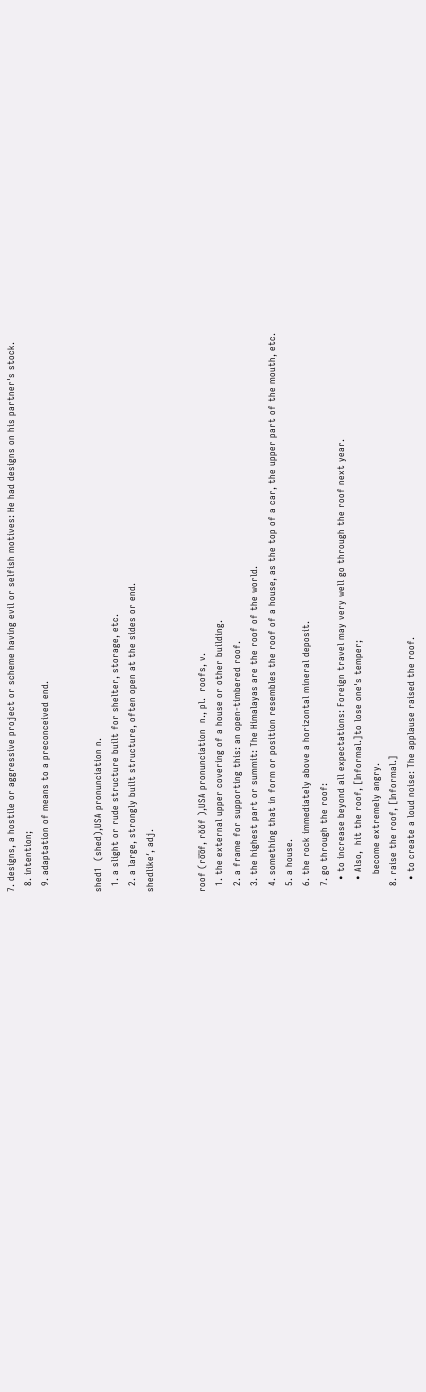7. designs, a hostile or aggressive project or scheme having evil or selfish motives: He had designs on his partner's stock.
  8. intention;
  9. adaptation of means to a preconceived end.


shed1  (shed),USA pronunciation n.
  1. a slight or rude structure built for shelter, storage, etc.
  2. a large, strongly built structure, often open at the sides or end.
shedlike′, adj.


roof (ro̅o̅f, rŏŏf ),USA pronunciation  n., pl.  roofs, v.
  1. the external upper covering of a house or other building.
  2. a frame for supporting this: an open-timbered roof.
  3. the highest part or summit: The Himalayas are the roof of the world.
  4. something that in form or position resembles the roof of a house, as the top of a car, the upper part of the mouth, etc.
  5. a house.
  6. the rock immediately above a horizontal mineral deposit.
  7. go through the roof:
    • to increase beyond all expectations: Foreign travel may very well go through the roof next year.
    • Also,  hit the roof, [Informal.]to lose one's temper;
      become extremely angry.
  8. raise the roof, [Informal.]
    • to create a loud noise: The applause raised the roof.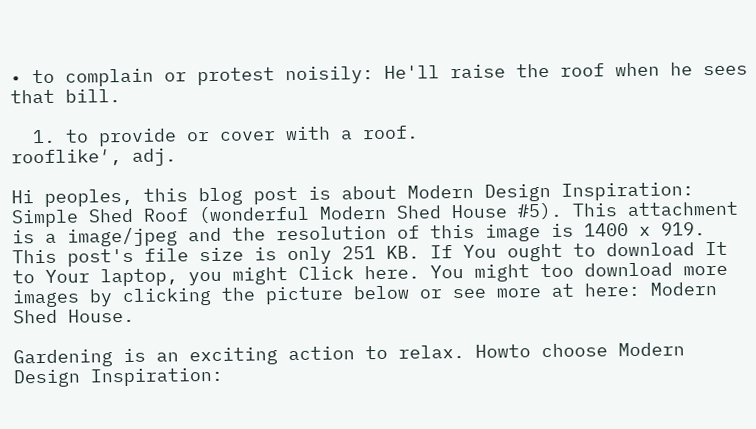• to complain or protest noisily: He'll raise the roof when he sees that bill.

  1. to provide or cover with a roof.
rooflike′, adj.

Hi peoples, this blog post is about Modern Design Inspiration: Simple Shed Roof (wonderful Modern Shed House #5). This attachment is a image/jpeg and the resolution of this image is 1400 x 919. This post's file size is only 251 KB. If You ought to download It to Your laptop, you might Click here. You might too download more images by clicking the picture below or see more at here: Modern Shed House.

Gardening is an exciting action to relax. Howto choose Modern Design Inspiration: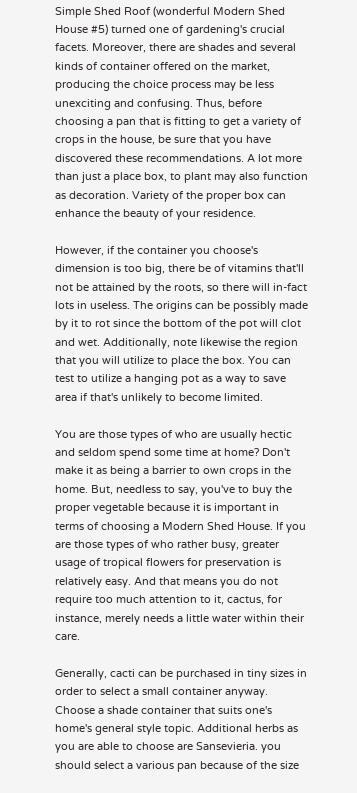Simple Shed Roof (wonderful Modern Shed House #5) turned one of gardening's crucial facets. Moreover, there are shades and several kinds of container offered on the market, producing the choice process may be less unexciting and confusing. Thus, before choosing a pan that is fitting to get a variety of crops in the house, be sure that you have discovered these recommendations. A lot more than just a place box, to plant may also function as decoration. Variety of the proper box can enhance the beauty of your residence.

However, if the container you choose's dimension is too big, there be of vitamins that'll not be attained by the roots, so there will in-fact lots in useless. The origins can be possibly made by it to rot since the bottom of the pot will clot and wet. Additionally, note likewise the region that you will utilize to place the box. You can test to utilize a hanging pot as a way to save area if that's unlikely to become limited.

You are those types of who are usually hectic and seldom spend some time at home? Don't make it as being a barrier to own crops in the home. But, needless to say, you've to buy the proper vegetable because it is important in terms of choosing a Modern Shed House. If you are those types of who rather busy, greater usage of tropical flowers for preservation is relatively easy. And that means you do not require too much attention to it, cactus, for instance, merely needs a little water within their care.

Generally, cacti can be purchased in tiny sizes in order to select a small container anyway. Choose a shade container that suits one's home's general style topic. Additional herbs as you are able to choose are Sansevieria. you should select a various pan because of the size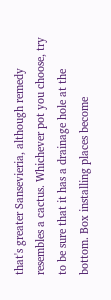that's greater Sansevieria, although remedy resembles a cactus. Whichever pot you choose, try to be sure that it has a drainage hole at the bottom. Box installing places become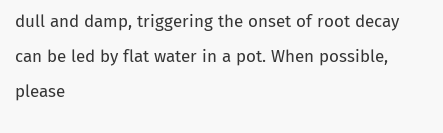dull and damp, triggering the onset of root decay can be led by flat water in a pot. When possible, please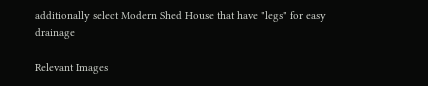additionally select Modern Shed House that have "legs" for easy drainage

Relevant Images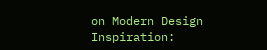on Modern Design Inspiration: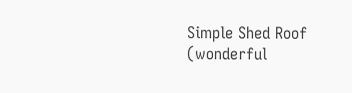Simple Shed Roof (wonderful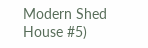Modern Shed House #5)